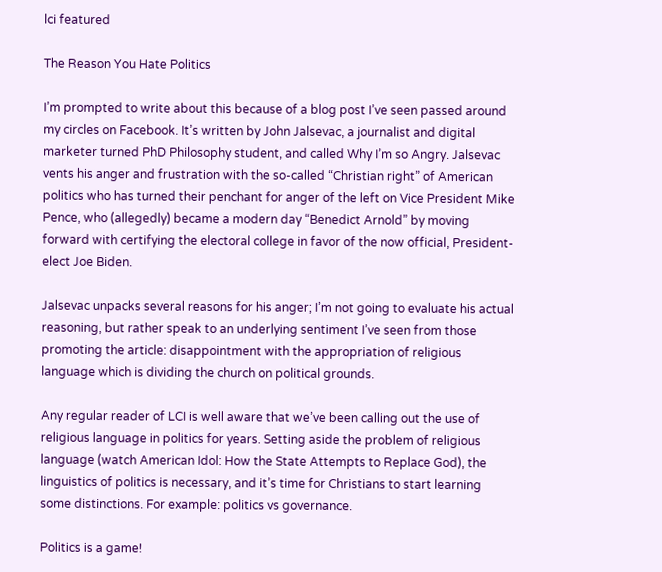lci featured

The Reason You Hate Politics

I’m prompted to write about this because of a blog post I’ve seen passed around my circles on Facebook. It’s written by John Jalsevac, a journalist and digital marketer turned PhD Philosophy student, and called Why I’m so Angry. Jalsevac vents his anger and frustration with the so-called “Christian right” of American politics who has turned their penchant for anger of the left on Vice President Mike Pence, who (allegedly) became a modern day “Benedict Arnold” by moving forward with certifying the electoral college in favor of the now official, President-elect Joe Biden.

Jalsevac unpacks several reasons for his anger; I’m not going to evaluate his actual reasoning, but rather speak to an underlying sentiment I’ve seen from those promoting the article: disappointment with the appropriation of religious language which is dividing the church on political grounds.

Any regular reader of LCI is well aware that we’ve been calling out the use of religious language in politics for years. Setting aside the problem of religious language (watch American Idol: How the State Attempts to Replace God), the linguistics of politics is necessary, and it’s time for Christians to start learning some distinctions. For example: politics vs governance.

Politics is a game!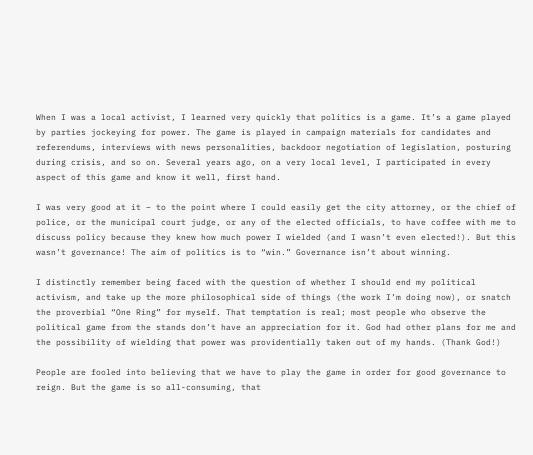When I was a local activist, I learned very quickly that politics is a game. It’s a game played by parties jockeying for power. The game is played in campaign materials for candidates and referendums, interviews with news personalities, backdoor negotiation of legislation, posturing during crisis, and so on. Several years ago, on a very local level, I participated in every aspect of this game and know it well, first hand.

I was very good at it – to the point where I could easily get the city attorney, or the chief of police, or the municipal court judge, or any of the elected officials, to have coffee with me to discuss policy because they knew how much power I wielded (and I wasn’t even elected!). But this wasn’t governance! The aim of politics is to “win.” Governance isn’t about winning.

I distinctly remember being faced with the question of whether I should end my political activism, and take up the more philosophical side of things (the work I’m doing now), or snatch the proverbial “One Ring” for myself. That temptation is real; most people who observe the political game from the stands don’t have an appreciation for it. God had other plans for me and the possibility of wielding that power was providentially taken out of my hands. (Thank God!)

People are fooled into believing that we have to play the game in order for good governance to reign. But the game is so all-consuming, that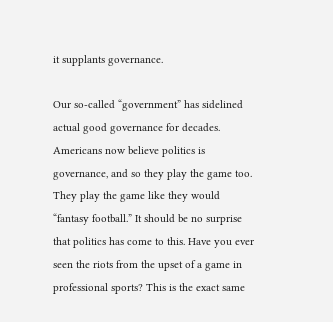it supplants governance.

Our so-called “government” has sidelined actual good governance for decades. Americans now believe politics is governance, and so they play the game too. They play the game like they would “fantasy football.” It should be no surprise that politics has come to this. Have you ever seen the riots from the upset of a game in professional sports? This is the exact same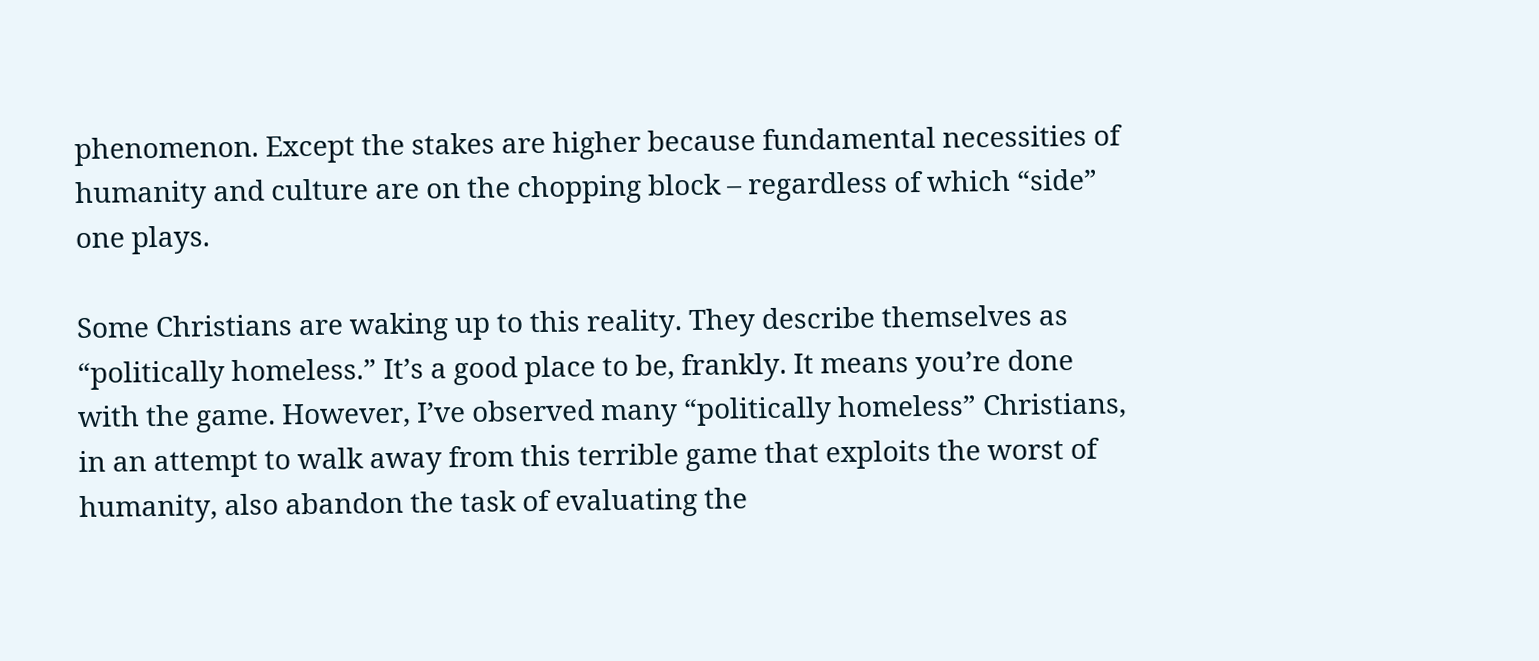phenomenon. Except the stakes are higher because fundamental necessities of humanity and culture are on the chopping block – regardless of which “side” one plays.

Some Christians are waking up to this reality. They describe themselves as “politically homeless.” It’s a good place to be, frankly. It means you’re done with the game. However, I’ve observed many “politically homeless” Christians, in an attempt to walk away from this terrible game that exploits the worst of humanity, also abandon the task of evaluating the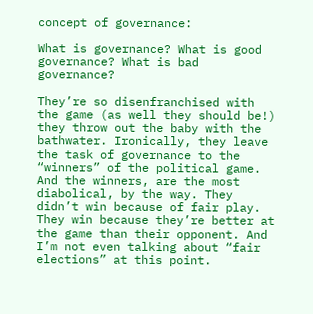concept of governance:

What is governance? What is good governance? What is bad governance?

They’re so disenfranchised with the game (as well they should be!) they throw out the baby with the bathwater. Ironically, they leave the task of governance to the “winners” of the political game. And the winners, are the most diabolical, by the way. They didn’t win because of fair play. They win because they’re better at the game than their opponent. And I’m not even talking about “fair elections” at this point.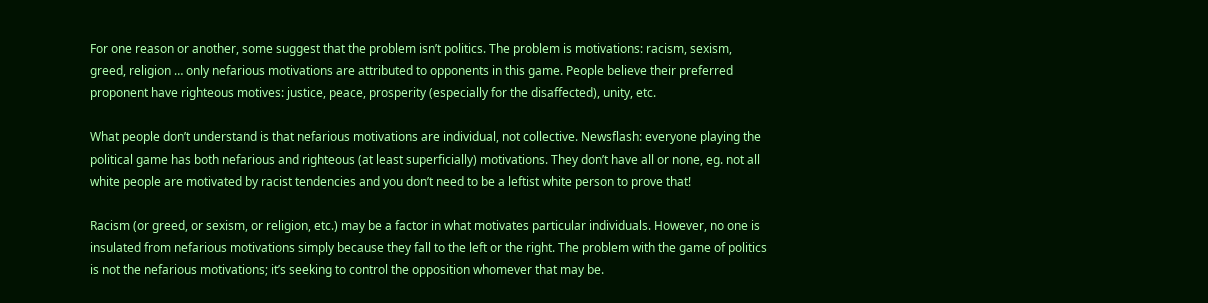For one reason or another, some suggest that the problem isn’t politics. The problem is motivations: racism, sexism, greed, religion … only nefarious motivations are attributed to opponents in this game. People believe their preferred proponent have righteous motives: justice, peace, prosperity (especially for the disaffected), unity, etc.

What people don’t understand is that nefarious motivations are individual, not collective. Newsflash: everyone playing the political game has both nefarious and righteous (at least superficially) motivations. They don’t have all or none, eg. not all white people are motivated by racist tendencies and you don’t need to be a leftist white person to prove that!

Racism (or greed, or sexism, or religion, etc.) may be a factor in what motivates particular individuals. However, no one is insulated from nefarious motivations simply because they fall to the left or the right. The problem with the game of politics is not the nefarious motivations; it’s seeking to control the opposition whomever that may be.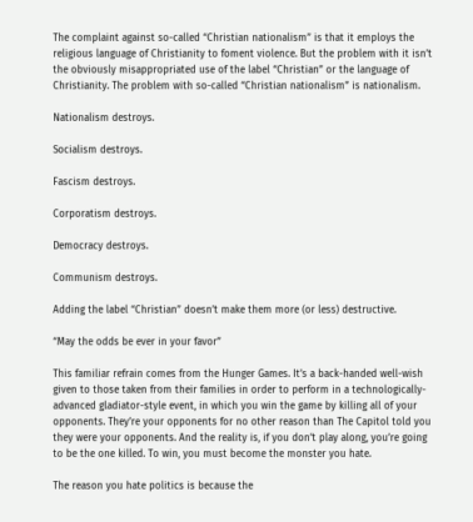The complaint against so-called “Christian nationalism” is that it employs the religious language of Christianity to foment violence. But the problem with it isn’t the obviously misappropriated use of the label “Christian” or the language of Christianity. The problem with so-called “Christian nationalism” is nationalism.

Nationalism destroys.

Socialism destroys.

Fascism destroys.

Corporatism destroys.

Democracy destroys.

Communism destroys.

Adding the label “Christian” doesn’t make them more (or less) destructive.

“May the odds be ever in your favor”

This familiar refrain comes from the Hunger Games. It’s a back-handed well-wish given to those taken from their families in order to perform in a technologically-advanced gladiator-style event, in which you win the game by killing all of your opponents. They’re your opponents for no other reason than The Capitol told you they were your opponents. And the reality is, if you don’t play along, you’re going to be the one killed. To win, you must become the monster you hate.

The reason you hate politics is because the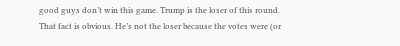good guys don’t win this game. Trump is the loser of this round. That fact is obvious. He’s not the loser because the votes were (or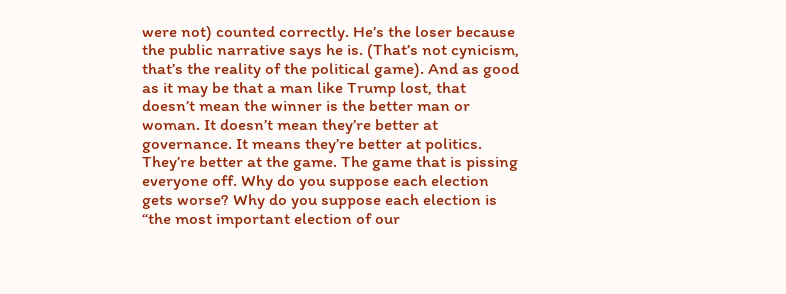were not) counted correctly. He’s the loser because the public narrative says he is. (That’s not cynicism, that’s the reality of the political game). And as good as it may be that a man like Trump lost, that doesn’t mean the winner is the better man or woman. It doesn’t mean they’re better at governance. It means they’re better at politics. They’re better at the game. The game that is pissing everyone off. Why do you suppose each election gets worse? Why do you suppose each election is “the most important election of our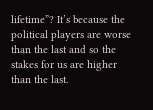lifetime”? It’s because the political players are worse than the last and so the stakes for us are higher than the last.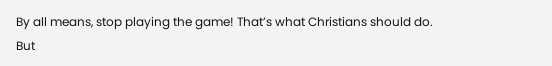By all means, stop playing the game! That’s what Christians should do. But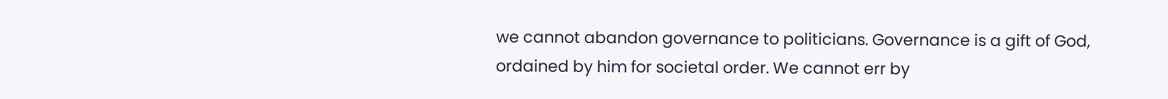we cannot abandon governance to politicians. Governance is a gift of God, ordained by him for societal order. We cannot err by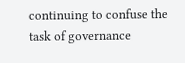continuing to confuse the task of governance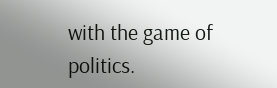with the game of politics.